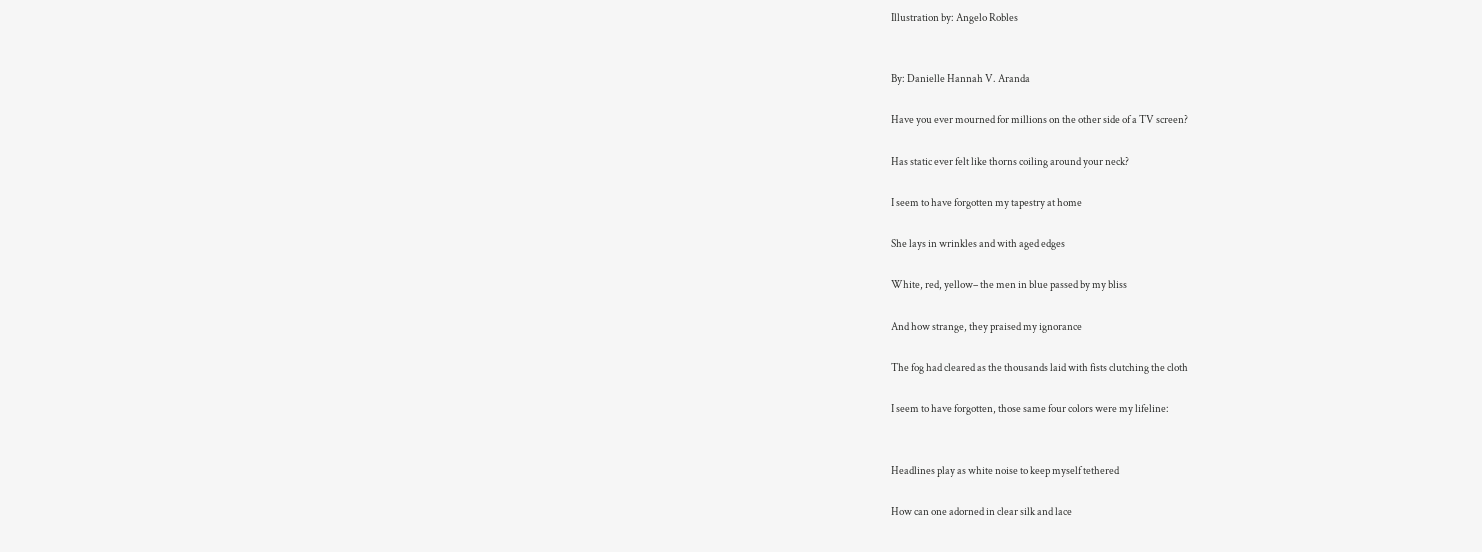Illustration by: Angelo Robles


By: Danielle Hannah V. Aranda

Have you ever mourned for millions on the other side of a TV screen?

Has static ever felt like thorns coiling around your neck?

I seem to have forgotten my tapestry at home

She lays in wrinkles and with aged edges

White, red, yellow– the men in blue passed by my bliss

And how strange, they praised my ignorance

The fog had cleared as the thousands laid with fists clutching the cloth

I seem to have forgotten, those same four colors were my lifeline:


Headlines play as white noise to keep myself tethered

How can one adorned in clear silk and lace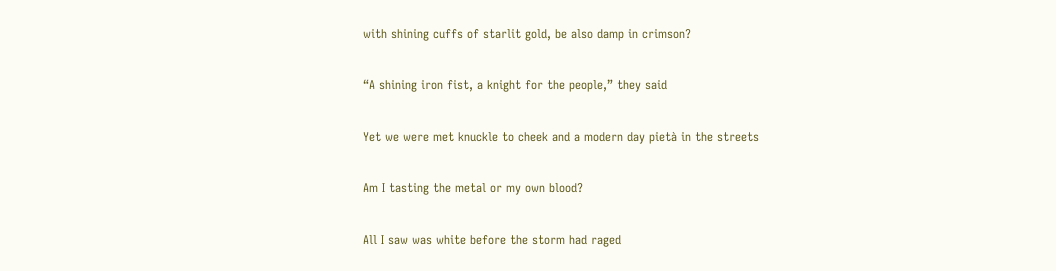with shining cuffs of starlit gold, be also damp in crimson?

“A shining iron fist, a knight for the people,” they said

Yet we were met knuckle to cheek and a modern day pietà in the streets

Am I tasting the metal or my own blood?

All I saw was white before the storm had raged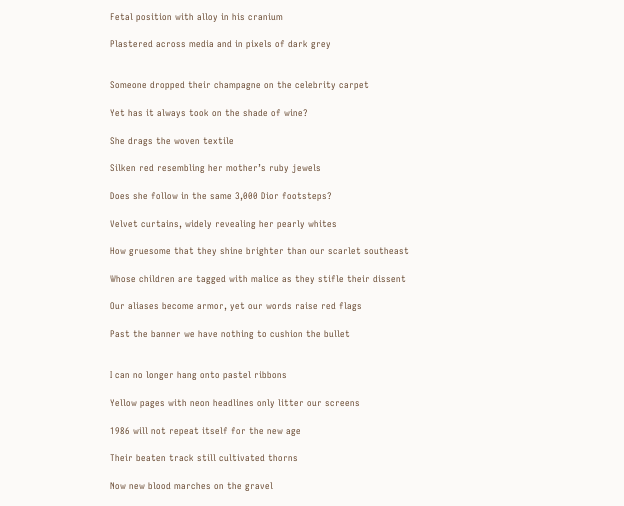Fetal position with alloy in his cranium

Plastered across media and in pixels of dark grey


Someone dropped their champagne on the celebrity carpet

Yet has it always took on the shade of wine?

She drags the woven textile

Silken red resembling her mother’s ruby jewels

Does she follow in the same 3,000 Dior footsteps?

Velvet curtains, widely revealing her pearly whites

How gruesome that they shine brighter than our scarlet southeast

Whose children are tagged with malice as they stifle their dissent

Our aliases become armor, yet our words raise red flags

Past the banner we have nothing to cushion the bullet


I can no longer hang onto pastel ribbons

Yellow pages with neon headlines only litter our screens

1986 will not repeat itself for the new age

Their beaten track still cultivated thorns

Now new blood marches on the gravel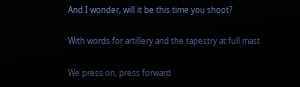And I wonder, will it be this time you shoot?

With words for artillery and the tapestry at full mast

We press on, press forward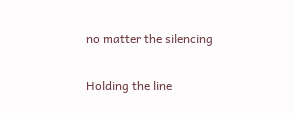no matter the silencing

Holding the line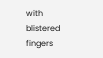with blistered fingers